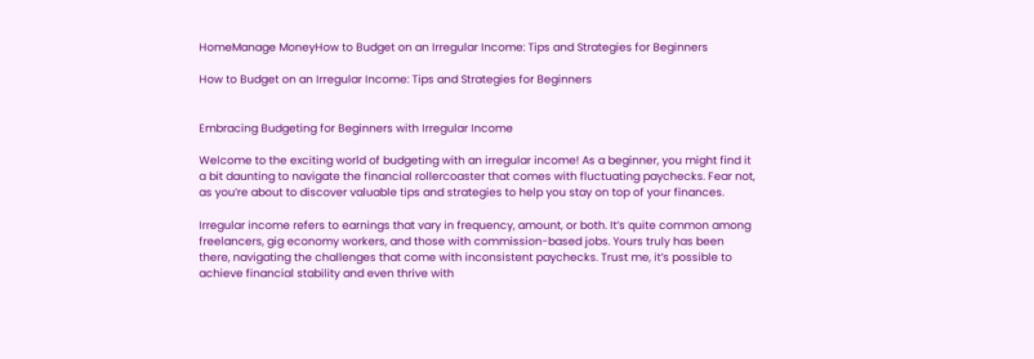HomeManage MoneyHow to Budget on an Irregular Income: Tips and Strategies for Beginners

How to Budget on an Irregular Income: Tips and Strategies for Beginners


Embracing Budgeting for Beginners with Irregular Income

Welcome to the exciting world of budgeting with an irregular income! As a beginner, you might find it a bit daunting to navigate the financial rollercoaster that comes with fluctuating paychecks. Fear not, as you’re about to discover valuable tips and strategies to help you stay on top of your finances.

Irregular income refers to earnings that vary in frequency, amount, or both. It’s quite common among freelancers, gig economy workers, and those with commission-based jobs. Yours truly has been there, navigating the challenges that come with inconsistent paychecks. Trust me, it’s possible to achieve financial stability and even thrive with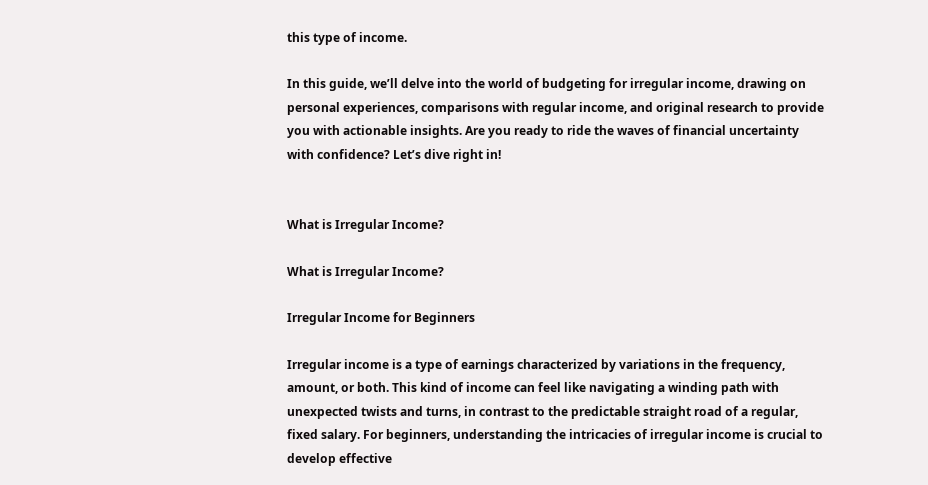this type of income.

In this guide, we’ll delve into the world of budgeting for irregular income, drawing on personal experiences, comparisons with regular income, and original research to provide you with actionable insights. Are you ready to ride the waves of financial uncertainty with confidence? Let’s dive right in!


What is Irregular Income?

What is Irregular Income?

Irregular Income for Beginners

Irregular income is a type of earnings characterized by variations in the frequency, amount, or both. This kind of income can feel like navigating a winding path with unexpected twists and turns, in contrast to the predictable straight road of a regular, fixed salary. For beginners, understanding the intricacies of irregular income is crucial to develop effective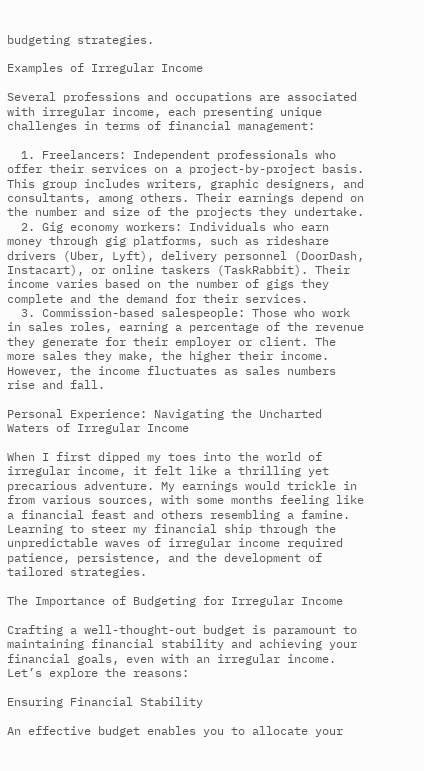budgeting strategies.

Examples of Irregular Income

Several professions and occupations are associated with irregular income, each presenting unique challenges in terms of financial management:

  1. Freelancers: Independent professionals who offer their services on a project-by-project basis. This group includes writers, graphic designers, and consultants, among others. Their earnings depend on the number and size of the projects they undertake.
  2. Gig economy workers: Individuals who earn money through gig platforms, such as rideshare drivers (Uber, Lyft), delivery personnel (DoorDash, Instacart), or online taskers (TaskRabbit). Their income varies based on the number of gigs they complete and the demand for their services.
  3. Commission-based salespeople: Those who work in sales roles, earning a percentage of the revenue they generate for their employer or client. The more sales they make, the higher their income. However, the income fluctuates as sales numbers rise and fall.

Personal Experience: Navigating the Uncharted Waters of Irregular Income

When I first dipped my toes into the world of irregular income, it felt like a thrilling yet precarious adventure. My earnings would trickle in from various sources, with some months feeling like a financial feast and others resembling a famine. Learning to steer my financial ship through the unpredictable waves of irregular income required patience, persistence, and the development of tailored strategies.

The Importance of Budgeting for Irregular Income

Crafting a well-thought-out budget is paramount to maintaining financial stability and achieving your financial goals, even with an irregular income. Let’s explore the reasons:

Ensuring Financial Stability

An effective budget enables you to allocate your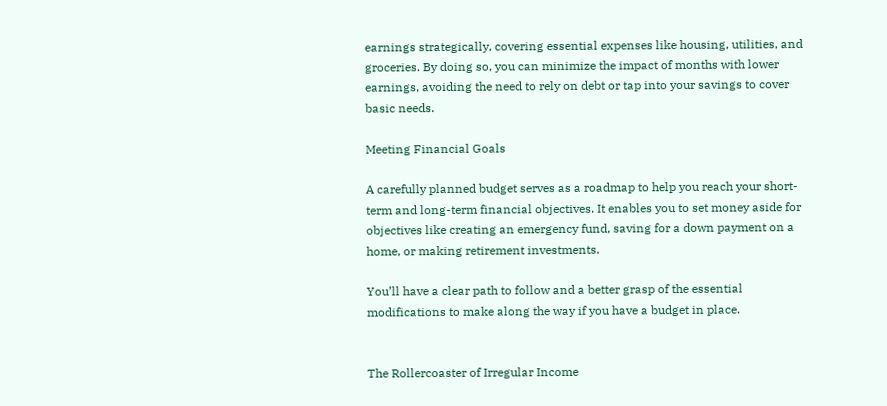earnings strategically, covering essential expenses like housing, utilities, and groceries. By doing so, you can minimize the impact of months with lower earnings, avoiding the need to rely on debt or tap into your savings to cover basic needs.

Meeting Financial Goals

A carefully planned budget serves as a roadmap to help you reach your short-term and long-term financial objectives. It enables you to set money aside for objectives like creating an emergency fund, saving for a down payment on a home, or making retirement investments.

You’ll have a clear path to follow and a better grasp of the essential modifications to make along the way if you have a budget in place.


The Rollercoaster of Irregular Income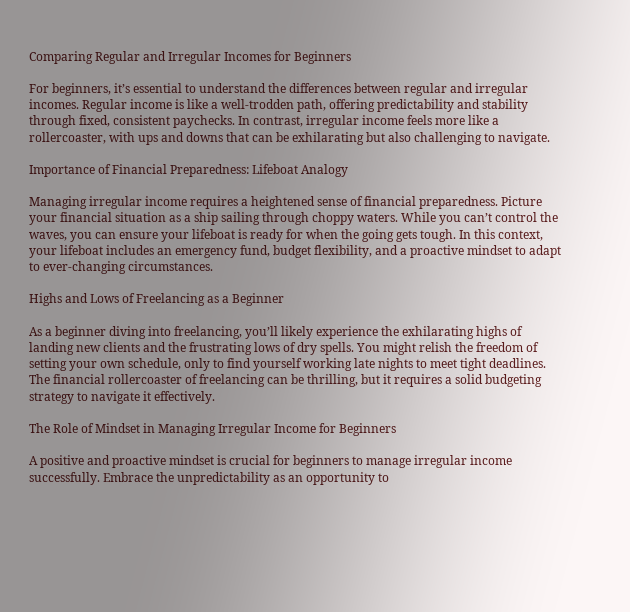Comparing Regular and Irregular Incomes for Beginners

For beginners, it’s essential to understand the differences between regular and irregular incomes. Regular income is like a well-trodden path, offering predictability and stability through fixed, consistent paychecks. In contrast, irregular income feels more like a rollercoaster, with ups and downs that can be exhilarating but also challenging to navigate.

Importance of Financial Preparedness: Lifeboat Analogy

Managing irregular income requires a heightened sense of financial preparedness. Picture your financial situation as a ship sailing through choppy waters. While you can’t control the waves, you can ensure your lifeboat is ready for when the going gets tough. In this context, your lifeboat includes an emergency fund, budget flexibility, and a proactive mindset to adapt to ever-changing circumstances.

Highs and Lows of Freelancing as a Beginner

As a beginner diving into freelancing, you’ll likely experience the exhilarating highs of landing new clients and the frustrating lows of dry spells. You might relish the freedom of setting your own schedule, only to find yourself working late nights to meet tight deadlines. The financial rollercoaster of freelancing can be thrilling, but it requires a solid budgeting strategy to navigate it effectively.

The Role of Mindset in Managing Irregular Income for Beginners

A positive and proactive mindset is crucial for beginners to manage irregular income successfully. Embrace the unpredictability as an opportunity to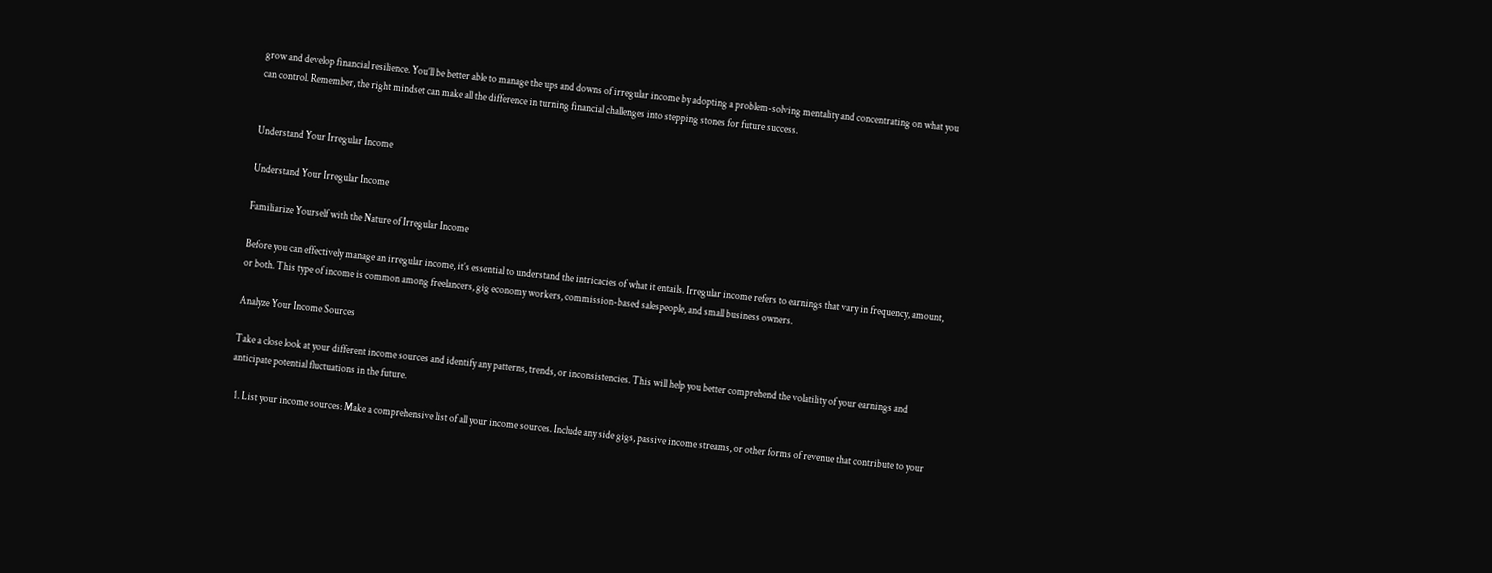grow and develop financial resilience. You’ll be better able to manage the ups and downs of irregular income by adopting a problem-solving mentality and concentrating on what you can control. Remember, the right mindset can make all the difference in turning financial challenges into stepping stones for future success.


Understand Your Irregular Income

Understand Your Irregular Income

Familiarize Yourself with the Nature of Irregular Income

Before you can effectively manage an irregular income, it’s essential to understand the intricacies of what it entails. Irregular income refers to earnings that vary in frequency, amount, or both. This type of income is common among freelancers, gig economy workers, commission-based salespeople, and small business owners.

Analyze Your Income Sources

Take a close look at your different income sources and identify any patterns, trends, or inconsistencies. This will help you better comprehend the volatility of your earnings and anticipate potential fluctuations in the future.

  1. List your income sources: Make a comprehensive list of all your income sources. Include any side gigs, passive income streams, or other forms of revenue that contribute to your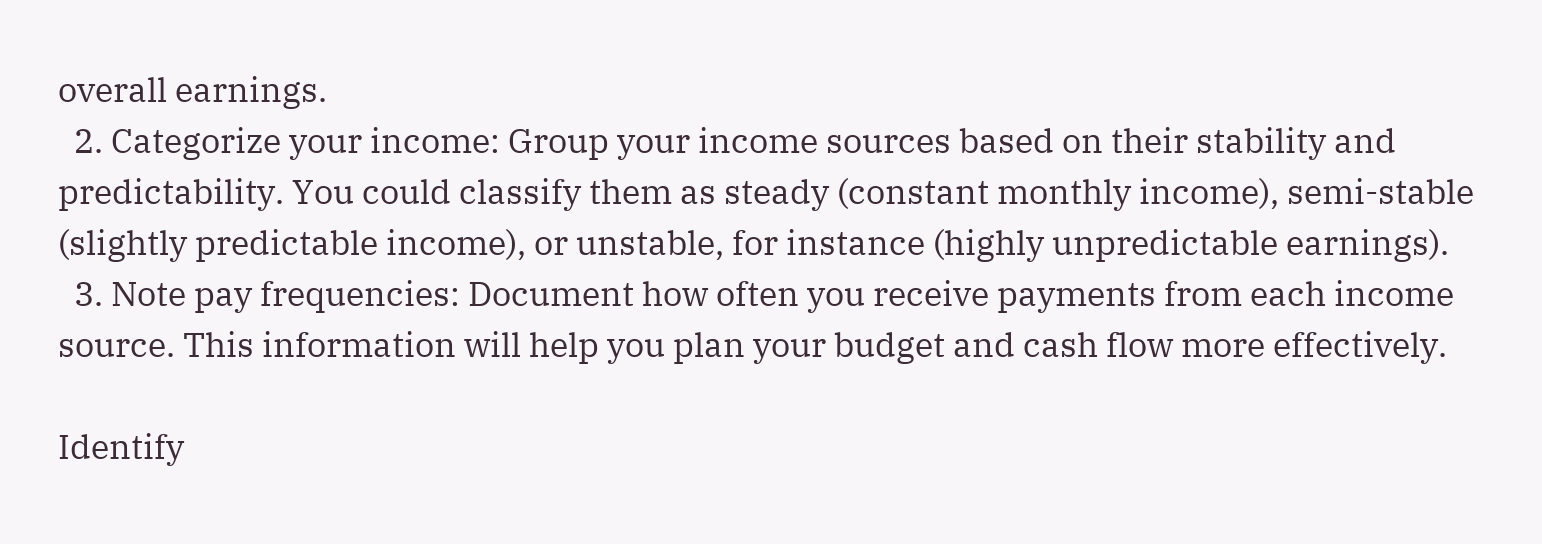overall earnings.
  2. Categorize your income: Group your income sources based on their stability and predictability. You could classify them as steady (constant monthly income), semi-stable (slightly predictable income), or unstable, for instance (highly unpredictable earnings).
  3. Note pay frequencies: Document how often you receive payments from each income source. This information will help you plan your budget and cash flow more effectively.

Identify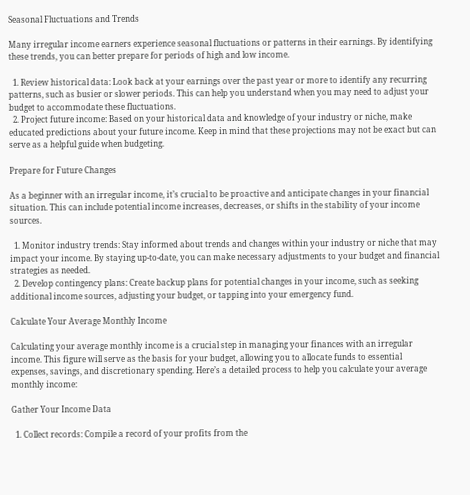Seasonal Fluctuations and Trends

Many irregular income earners experience seasonal fluctuations or patterns in their earnings. By identifying these trends, you can better prepare for periods of high and low income.

  1. Review historical data: Look back at your earnings over the past year or more to identify any recurring patterns, such as busier or slower periods. This can help you understand when you may need to adjust your budget to accommodate these fluctuations.
  2. Project future income: Based on your historical data and knowledge of your industry or niche, make educated predictions about your future income. Keep in mind that these projections may not be exact but can serve as a helpful guide when budgeting.

Prepare for Future Changes

As a beginner with an irregular income, it’s crucial to be proactive and anticipate changes in your financial situation. This can include potential income increases, decreases, or shifts in the stability of your income sources.

  1. Monitor industry trends: Stay informed about trends and changes within your industry or niche that may impact your income. By staying up-to-date, you can make necessary adjustments to your budget and financial strategies as needed.
  2. Develop contingency plans: Create backup plans for potential changes in your income, such as seeking additional income sources, adjusting your budget, or tapping into your emergency fund.

Calculate Your Average Monthly Income

Calculating your average monthly income is a crucial step in managing your finances with an irregular income. This figure will serve as the basis for your budget, allowing you to allocate funds to essential expenses, savings, and discretionary spending. Here’s a detailed process to help you calculate your average monthly income:

Gather Your Income Data

  1. Collect records: Compile a record of your profits from the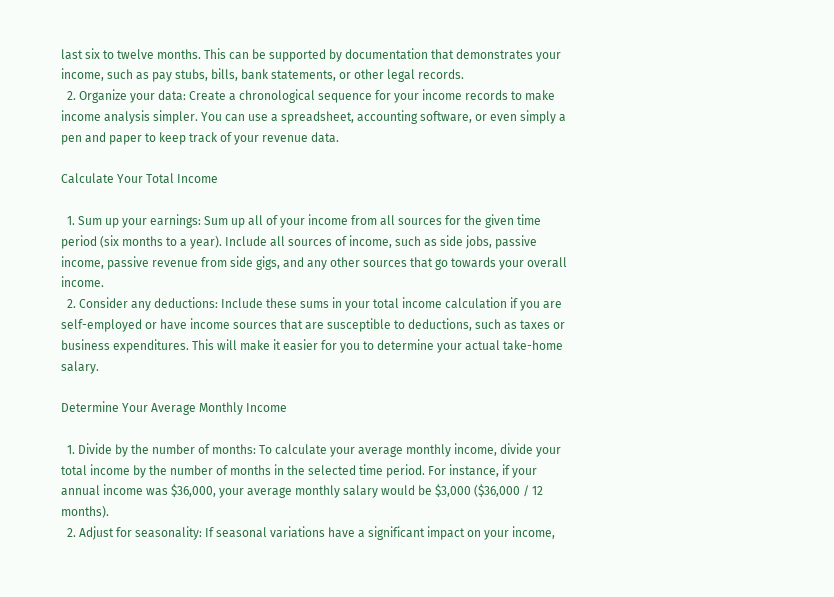last six to twelve months. This can be supported by documentation that demonstrates your income, such as pay stubs, bills, bank statements, or other legal records.
  2. Organize your data: Create a chronological sequence for your income records to make income analysis simpler. You can use a spreadsheet, accounting software, or even simply a pen and paper to keep track of your revenue data.

Calculate Your Total Income

  1. Sum up your earnings: Sum up all of your income from all sources for the given time period (six months to a year). Include all sources of income, such as side jobs, passive income, passive revenue from side gigs, and any other sources that go towards your overall income.
  2. Consider any deductions: Include these sums in your total income calculation if you are self-employed or have income sources that are susceptible to deductions, such as taxes or business expenditures. This will make it easier for you to determine your actual take-home salary.

Determine Your Average Monthly Income

  1. Divide by the number of months: To calculate your average monthly income, divide your total income by the number of months in the selected time period. For instance, if your annual income was $36,000, your average monthly salary would be $3,000 ($36,000 / 12 months).
  2. Adjust for seasonality: If seasonal variations have a significant impact on your income,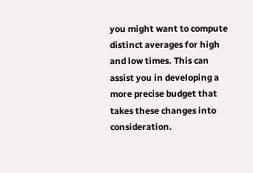you might want to compute distinct averages for high and low times. This can assist you in developing a more precise budget that takes these changes into consideration.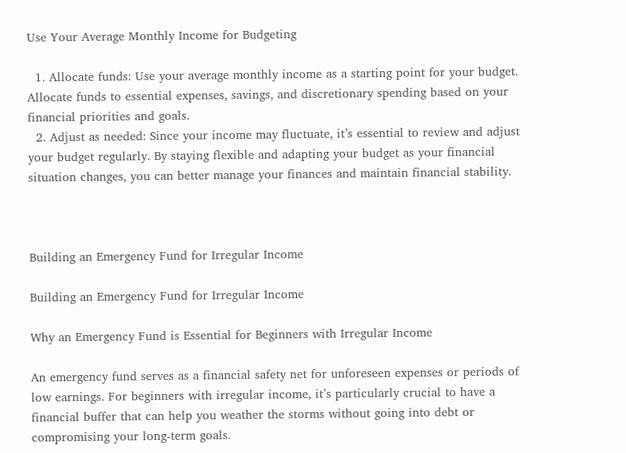Use Your Average Monthly Income for Budgeting

  1. Allocate funds: Use your average monthly income as a starting point for your budget. Allocate funds to essential expenses, savings, and discretionary spending based on your financial priorities and goals.
  2. Adjust as needed: Since your income may fluctuate, it’s essential to review and adjust your budget regularly. By staying flexible and adapting your budget as your financial situation changes, you can better manage your finances and maintain financial stability.



Building an Emergency Fund for Irregular Income

Building an Emergency Fund for Irregular Income

Why an Emergency Fund is Essential for Beginners with Irregular Income

An emergency fund serves as a financial safety net for unforeseen expenses or periods of low earnings. For beginners with irregular income, it’s particularly crucial to have a financial buffer that can help you weather the storms without going into debt or compromising your long-term goals.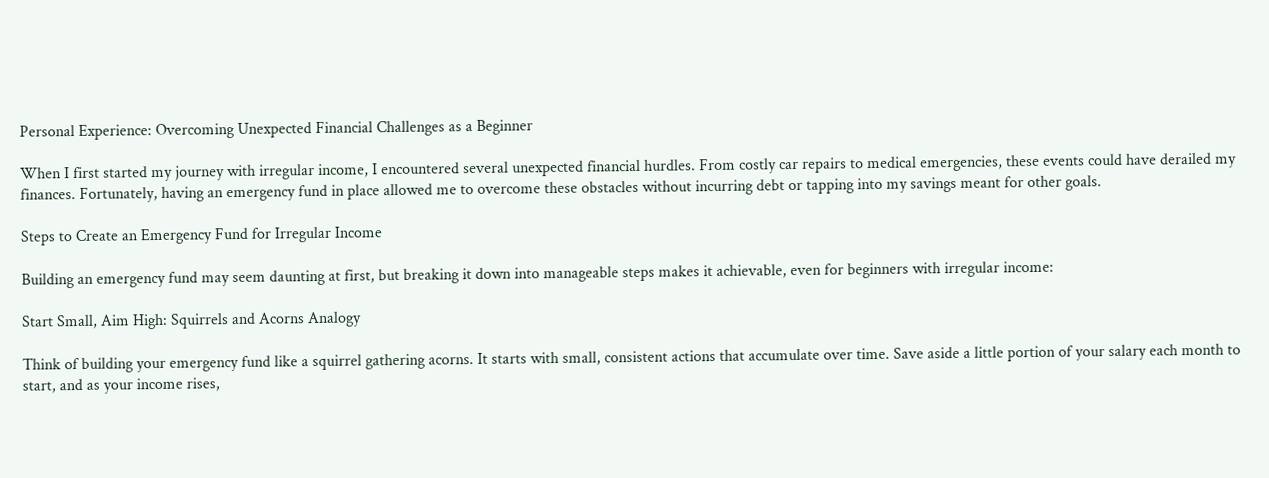Personal Experience: Overcoming Unexpected Financial Challenges as a Beginner

When I first started my journey with irregular income, I encountered several unexpected financial hurdles. From costly car repairs to medical emergencies, these events could have derailed my finances. Fortunately, having an emergency fund in place allowed me to overcome these obstacles without incurring debt or tapping into my savings meant for other goals.

Steps to Create an Emergency Fund for Irregular Income

Building an emergency fund may seem daunting at first, but breaking it down into manageable steps makes it achievable, even for beginners with irregular income:

Start Small, Aim High: Squirrels and Acorns Analogy

Think of building your emergency fund like a squirrel gathering acorns. It starts with small, consistent actions that accumulate over time. Save aside a little portion of your salary each month to start, and as your income rises,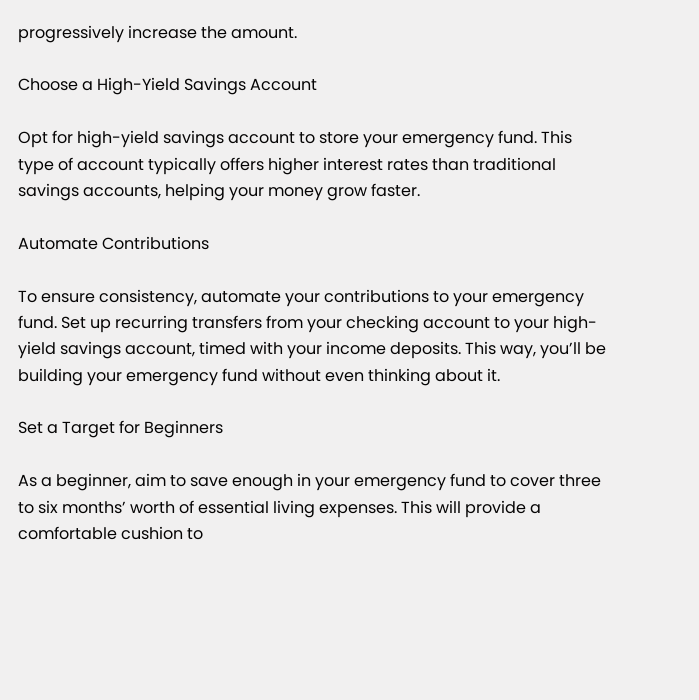progressively increase the amount.

Choose a High-Yield Savings Account

Opt for high-yield savings account to store your emergency fund. This type of account typically offers higher interest rates than traditional savings accounts, helping your money grow faster.

Automate Contributions

To ensure consistency, automate your contributions to your emergency fund. Set up recurring transfers from your checking account to your high-yield savings account, timed with your income deposits. This way, you’ll be building your emergency fund without even thinking about it.

Set a Target for Beginners

As a beginner, aim to save enough in your emergency fund to cover three to six months’ worth of essential living expenses. This will provide a comfortable cushion to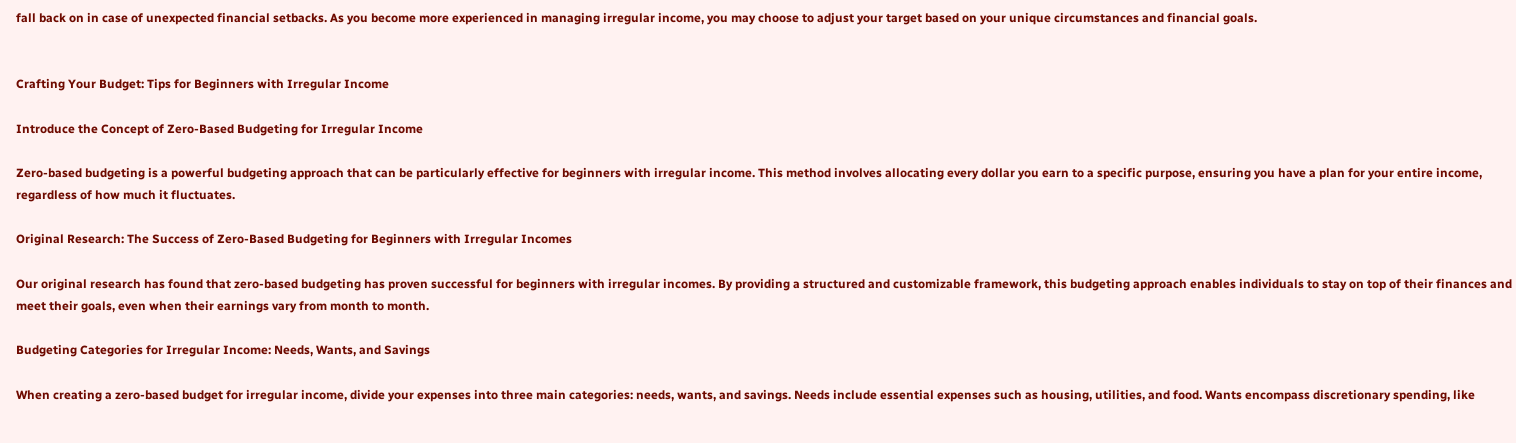fall back on in case of unexpected financial setbacks. As you become more experienced in managing irregular income, you may choose to adjust your target based on your unique circumstances and financial goals.


Crafting Your Budget: Tips for Beginners with Irregular Income

Introduce the Concept of Zero-Based Budgeting for Irregular Income

Zero-based budgeting is a powerful budgeting approach that can be particularly effective for beginners with irregular income. This method involves allocating every dollar you earn to a specific purpose, ensuring you have a plan for your entire income, regardless of how much it fluctuates.

Original Research: The Success of Zero-Based Budgeting for Beginners with Irregular Incomes

Our original research has found that zero-based budgeting has proven successful for beginners with irregular incomes. By providing a structured and customizable framework, this budgeting approach enables individuals to stay on top of their finances and meet their goals, even when their earnings vary from month to month.

Budgeting Categories for Irregular Income: Needs, Wants, and Savings

When creating a zero-based budget for irregular income, divide your expenses into three main categories: needs, wants, and savings. Needs include essential expenses such as housing, utilities, and food. Wants encompass discretionary spending, like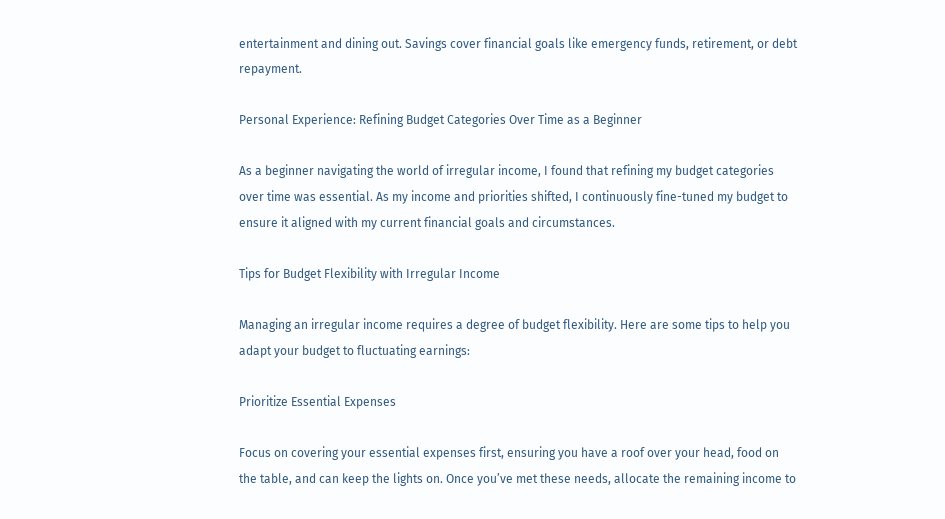entertainment and dining out. Savings cover financial goals like emergency funds, retirement, or debt repayment.

Personal Experience: Refining Budget Categories Over Time as a Beginner

As a beginner navigating the world of irregular income, I found that refining my budget categories over time was essential. As my income and priorities shifted, I continuously fine-tuned my budget to ensure it aligned with my current financial goals and circumstances.

Tips for Budget Flexibility with Irregular Income

Managing an irregular income requires a degree of budget flexibility. Here are some tips to help you adapt your budget to fluctuating earnings:

Prioritize Essential Expenses

Focus on covering your essential expenses first, ensuring you have a roof over your head, food on the table, and can keep the lights on. Once you’ve met these needs, allocate the remaining income to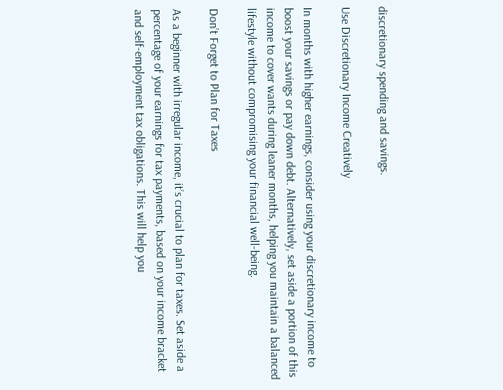discretionary spending and savings.

Use Discretionary Income Creatively

In months with higher earnings, consider using your discretionary income to boost your savings or pay down debt. Alternatively, set aside a portion of this income to cover wants during leaner months, helping you maintain a balanced lifestyle without compromising your financial well-being.

Don’t Forget to Plan for Taxes

As a beginner with irregular income, it’s crucial to plan for taxes. Set aside a percentage of your earnings for tax payments, based on your income bracket and self-employment tax obligations. This will help you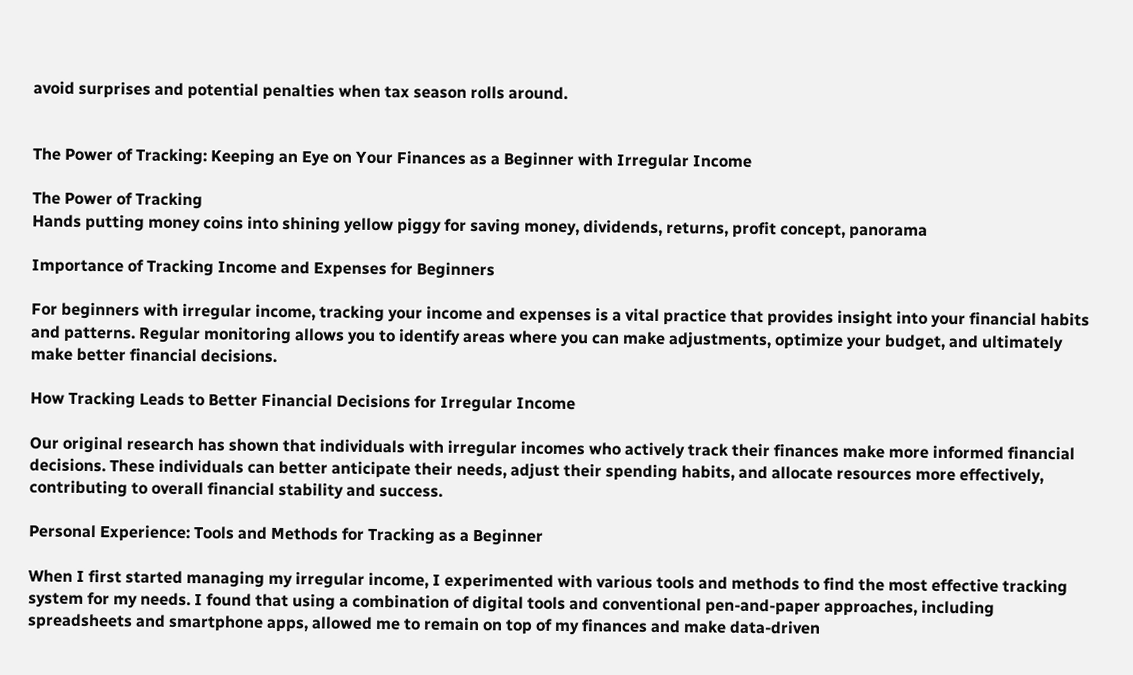avoid surprises and potential penalties when tax season rolls around.


The Power of Tracking: Keeping an Eye on Your Finances as a Beginner with Irregular Income

The Power of Tracking
Hands putting money coins into shining yellow piggy for saving money, dividends, returns, profit concept, panorama

Importance of Tracking Income and Expenses for Beginners

For beginners with irregular income, tracking your income and expenses is a vital practice that provides insight into your financial habits and patterns. Regular monitoring allows you to identify areas where you can make adjustments, optimize your budget, and ultimately make better financial decisions.

How Tracking Leads to Better Financial Decisions for Irregular Income

Our original research has shown that individuals with irregular incomes who actively track their finances make more informed financial decisions. These individuals can better anticipate their needs, adjust their spending habits, and allocate resources more effectively, contributing to overall financial stability and success.

Personal Experience: Tools and Methods for Tracking as a Beginner

When I first started managing my irregular income, I experimented with various tools and methods to find the most effective tracking system for my needs. I found that using a combination of digital tools and conventional pen-and-paper approaches, including spreadsheets and smartphone apps, allowed me to remain on top of my finances and make data-driven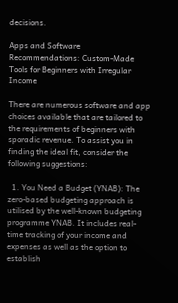decisions.

Apps and Software Recommendations: Custom-Made Tools for Beginners with Irregular Income

There are numerous software and app choices available that are tailored to the requirements of beginners with sporadic revenue. To assist you in finding the ideal fit, consider the following suggestions:

  1. You Need a Budget (YNAB): The zero-based budgeting approach is utilised by the well-known budgeting programme YNAB. It includes real-time tracking of your income and expenses as well as the option to establish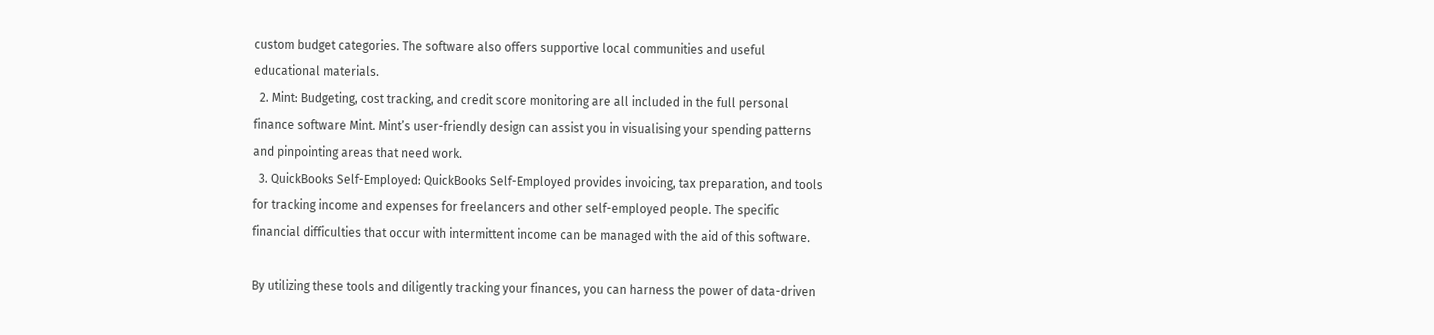custom budget categories. The software also offers supportive local communities and useful educational materials.
  2. Mint: Budgeting, cost tracking, and credit score monitoring are all included in the full personal finance software Mint. Mint’s user-friendly design can assist you in visualising your spending patterns and pinpointing areas that need work.
  3. QuickBooks Self-Employed: QuickBooks Self-Employed provides invoicing, tax preparation, and tools for tracking income and expenses for freelancers and other self-employed people. The specific financial difficulties that occur with intermittent income can be managed with the aid of this software.

By utilizing these tools and diligently tracking your finances, you can harness the power of data-driven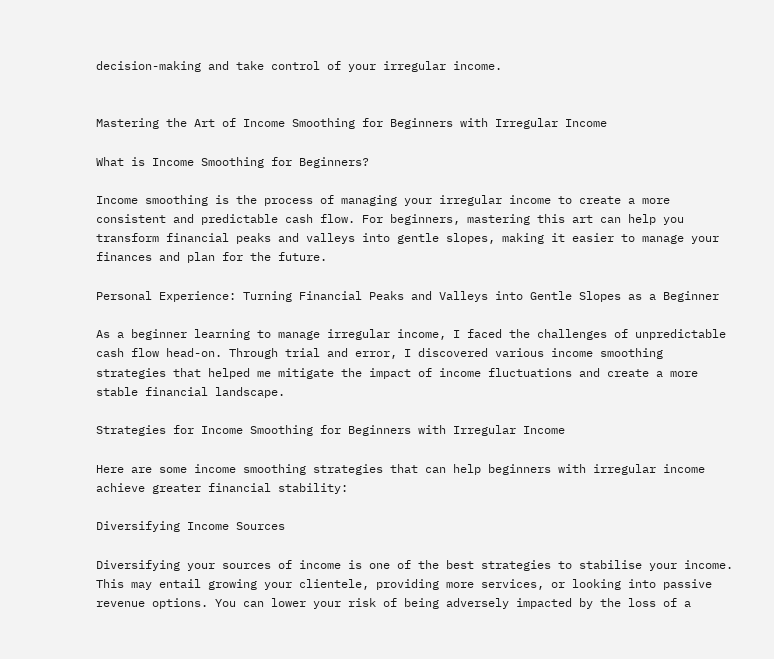decision-making and take control of your irregular income.


Mastering the Art of Income Smoothing for Beginners with Irregular Income

What is Income Smoothing for Beginners?

Income smoothing is the process of managing your irregular income to create a more consistent and predictable cash flow. For beginners, mastering this art can help you transform financial peaks and valleys into gentle slopes, making it easier to manage your finances and plan for the future.

Personal Experience: Turning Financial Peaks and Valleys into Gentle Slopes as a Beginner

As a beginner learning to manage irregular income, I faced the challenges of unpredictable cash flow head-on. Through trial and error, I discovered various income smoothing strategies that helped me mitigate the impact of income fluctuations and create a more stable financial landscape.

Strategies for Income Smoothing for Beginners with Irregular Income

Here are some income smoothing strategies that can help beginners with irregular income achieve greater financial stability:

Diversifying Income Sources

Diversifying your sources of income is one of the best strategies to stabilise your income. This may entail growing your clientele, providing more services, or looking into passive revenue options. You can lower your risk of being adversely impacted by the loss of a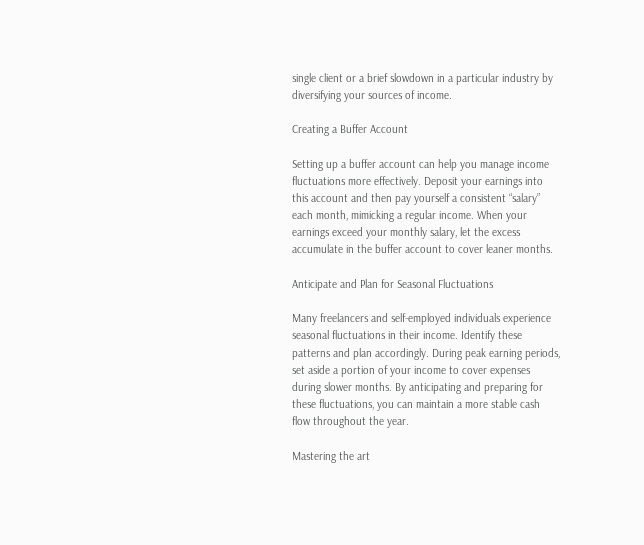single client or a brief slowdown in a particular industry by diversifying your sources of income.

Creating a Buffer Account

Setting up a buffer account can help you manage income fluctuations more effectively. Deposit your earnings into this account and then pay yourself a consistent “salary” each month, mimicking a regular income. When your earnings exceed your monthly salary, let the excess accumulate in the buffer account to cover leaner months.

Anticipate and Plan for Seasonal Fluctuations

Many freelancers and self-employed individuals experience seasonal fluctuations in their income. Identify these patterns and plan accordingly. During peak earning periods, set aside a portion of your income to cover expenses during slower months. By anticipating and preparing for these fluctuations, you can maintain a more stable cash flow throughout the year.

Mastering the art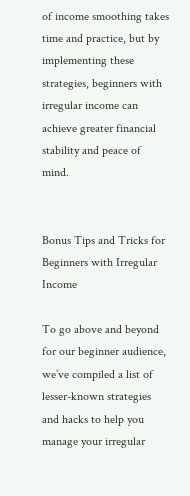of income smoothing takes time and practice, but by implementing these strategies, beginners with irregular income can achieve greater financial stability and peace of mind.


Bonus Tips and Tricks for Beginners with Irregular Income

To go above and beyond for our beginner audience, we’ve compiled a list of lesser-known strategies and hacks to help you manage your irregular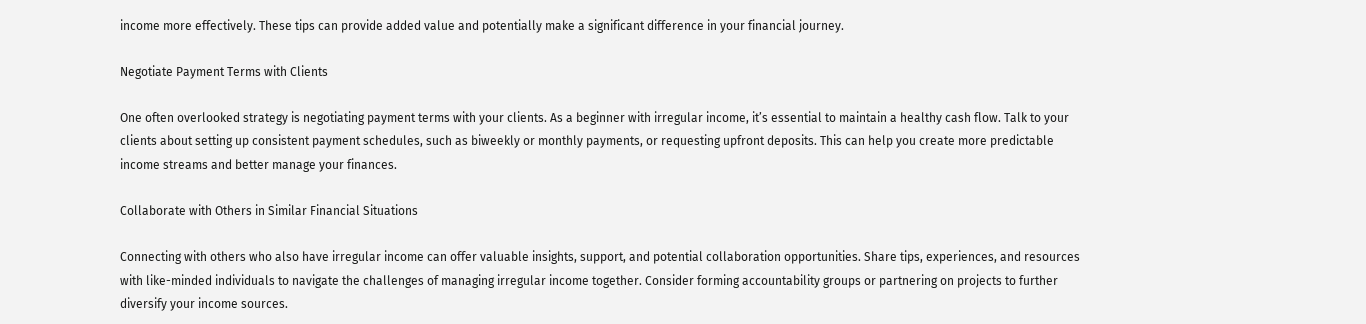income more effectively. These tips can provide added value and potentially make a significant difference in your financial journey.

Negotiate Payment Terms with Clients

One often overlooked strategy is negotiating payment terms with your clients. As a beginner with irregular income, it’s essential to maintain a healthy cash flow. Talk to your clients about setting up consistent payment schedules, such as biweekly or monthly payments, or requesting upfront deposits. This can help you create more predictable income streams and better manage your finances.

Collaborate with Others in Similar Financial Situations

Connecting with others who also have irregular income can offer valuable insights, support, and potential collaboration opportunities. Share tips, experiences, and resources with like-minded individuals to navigate the challenges of managing irregular income together. Consider forming accountability groups or partnering on projects to further diversify your income sources.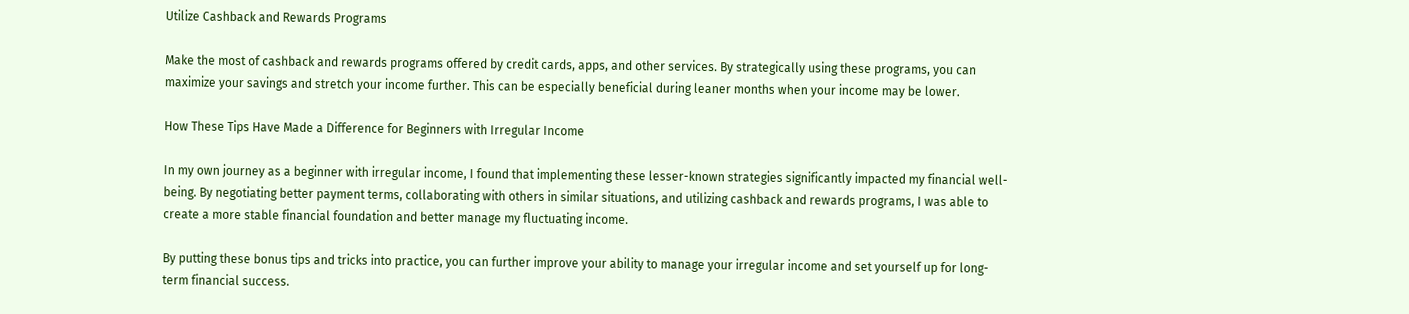Utilize Cashback and Rewards Programs

Make the most of cashback and rewards programs offered by credit cards, apps, and other services. By strategically using these programs, you can maximize your savings and stretch your income further. This can be especially beneficial during leaner months when your income may be lower.

How These Tips Have Made a Difference for Beginners with Irregular Income

In my own journey as a beginner with irregular income, I found that implementing these lesser-known strategies significantly impacted my financial well-being. By negotiating better payment terms, collaborating with others in similar situations, and utilizing cashback and rewards programs, I was able to create a more stable financial foundation and better manage my fluctuating income.

By putting these bonus tips and tricks into practice, you can further improve your ability to manage your irregular income and set yourself up for long-term financial success.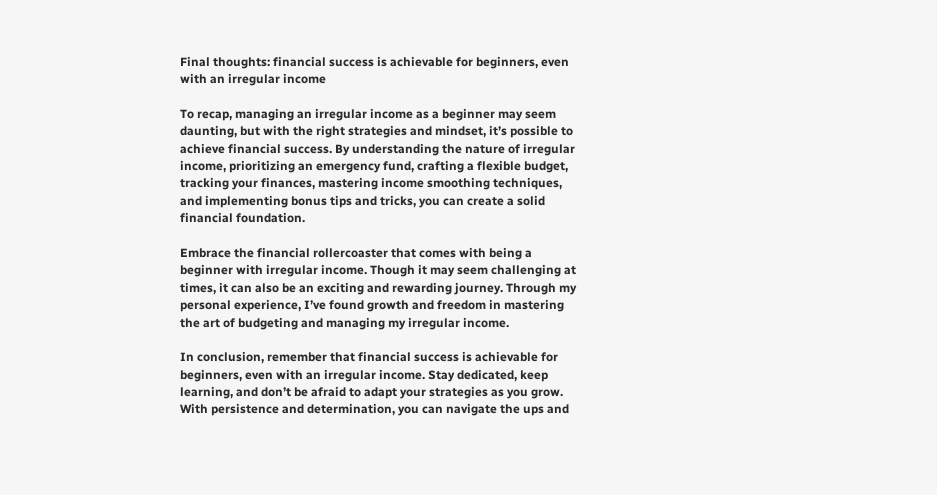Final thoughts: financial success is achievable for beginners, even with an irregular income

To recap, managing an irregular income as a beginner may seem daunting, but with the right strategies and mindset, it’s possible to achieve financial success. By understanding the nature of irregular income, prioritizing an emergency fund, crafting a flexible budget, tracking your finances, mastering income smoothing techniques, and implementing bonus tips and tricks, you can create a solid financial foundation.

Embrace the financial rollercoaster that comes with being a beginner with irregular income. Though it may seem challenging at times, it can also be an exciting and rewarding journey. Through my personal experience, I’ve found growth and freedom in mastering the art of budgeting and managing my irregular income.

In conclusion, remember that financial success is achievable for beginners, even with an irregular income. Stay dedicated, keep learning, and don’t be afraid to adapt your strategies as you grow. With persistence and determination, you can navigate the ups and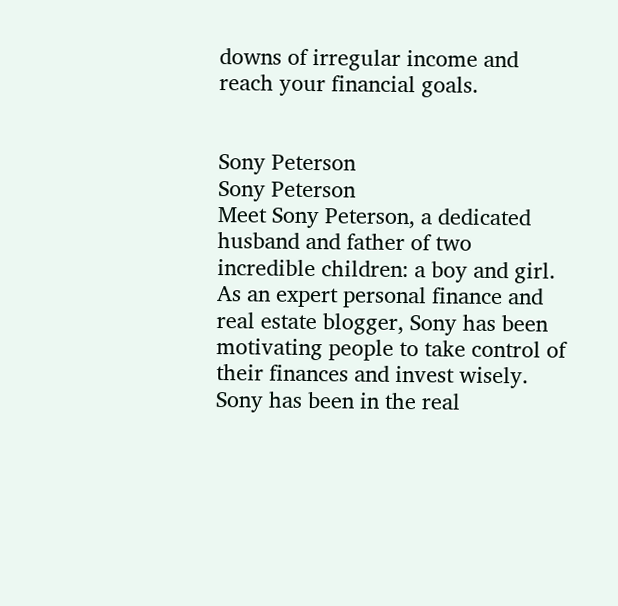downs of irregular income and reach your financial goals.


Sony Peterson
Sony Peterson
Meet Sony Peterson, a dedicated husband and father of two incredible children: a boy and girl. As an expert personal finance and real estate blogger, Sony has been motivating people to take control of their finances and invest wisely. Sony has been in the real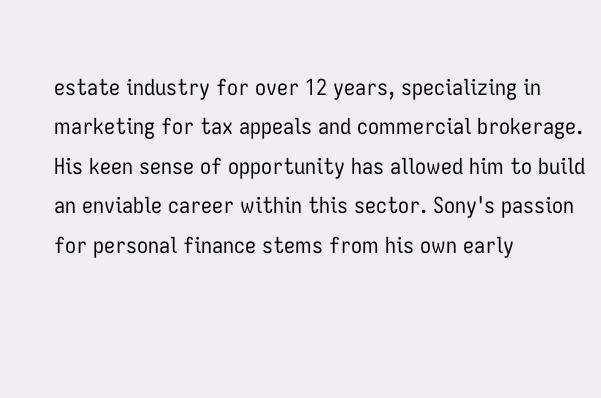estate industry for over 12 years, specializing in marketing for tax appeals and commercial brokerage. His keen sense of opportunity has allowed him to build an enviable career within this sector. Sony's passion for personal finance stems from his own early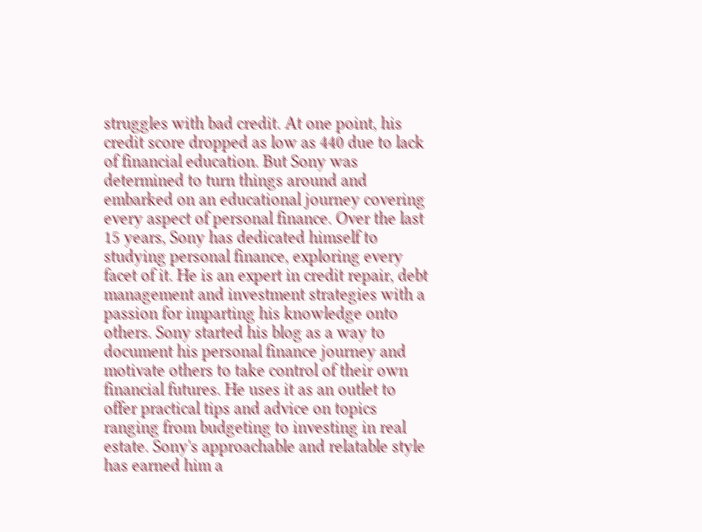struggles with bad credit. At one point, his credit score dropped as low as 440 due to lack of financial education. But Sony was determined to turn things around and embarked on an educational journey covering every aspect of personal finance. Over the last 15 years, Sony has dedicated himself to studying personal finance, exploring every facet of it. He is an expert in credit repair, debt management and investment strategies with a passion for imparting his knowledge onto others. Sony started his blog as a way to document his personal finance journey and motivate others to take control of their own financial futures. He uses it as an outlet to offer practical tips and advice on topics ranging from budgeting to investing in real estate. Sony's approachable and relatable style has earned him a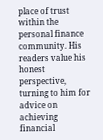place of trust within the personal finance community. His readers value his honest perspective, turning to him for advice on achieving financial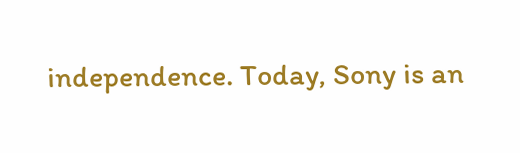independence. Today, Sony is an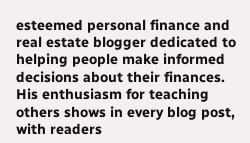esteemed personal finance and real estate blogger dedicated to helping people make informed decisions about their finances. His enthusiasm for teaching others shows in every blog post, with readers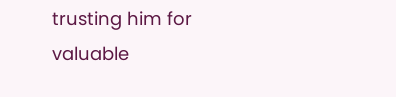trusting him for valuable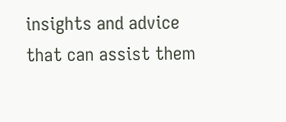insights and advice that can assist them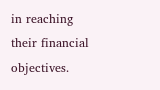in reaching their financial objectives.